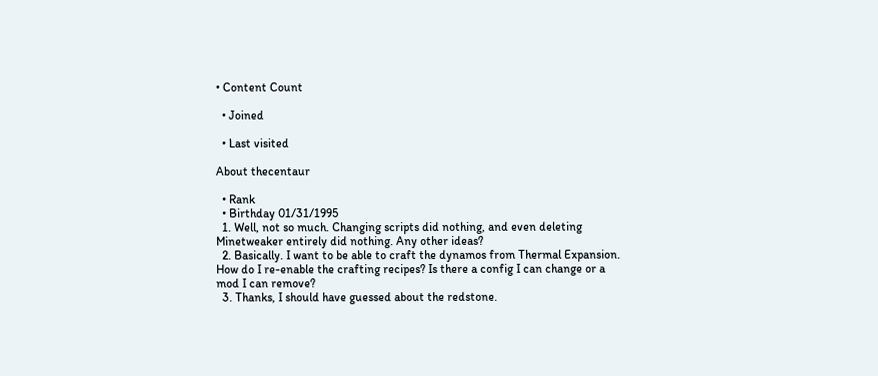• Content Count

  • Joined

  • Last visited

About thecentaur

  • Rank
  • Birthday 01/31/1995
  1. Well, not so much. Changing scripts did nothing, and even deleting Minetweaker entirely did nothing. Any other ideas?
  2. Basically. I want to be able to craft the dynamos from Thermal Expansion. How do I re-enable the crafting recipes? Is there a config I can change or a mod I can remove?
  3. Thanks, I should have guessed about the redstone.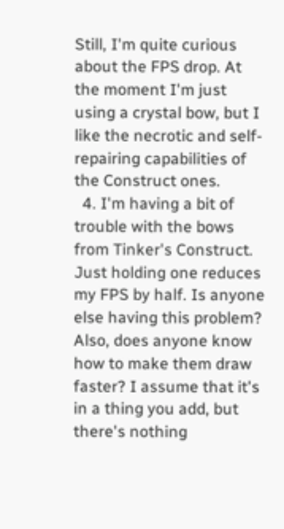Still, I'm quite curious about the FPS drop. At the moment I'm just using a crystal bow, but I like the necrotic and self-repairing capabilities of the Construct ones.
  4. I'm having a bit of trouble with the bows from Tinker's Construct. Just holding one reduces my FPS by half. Is anyone else having this problem? Also, does anyone know how to make them draw faster? I assume that it's in a thing you add, but there's nothing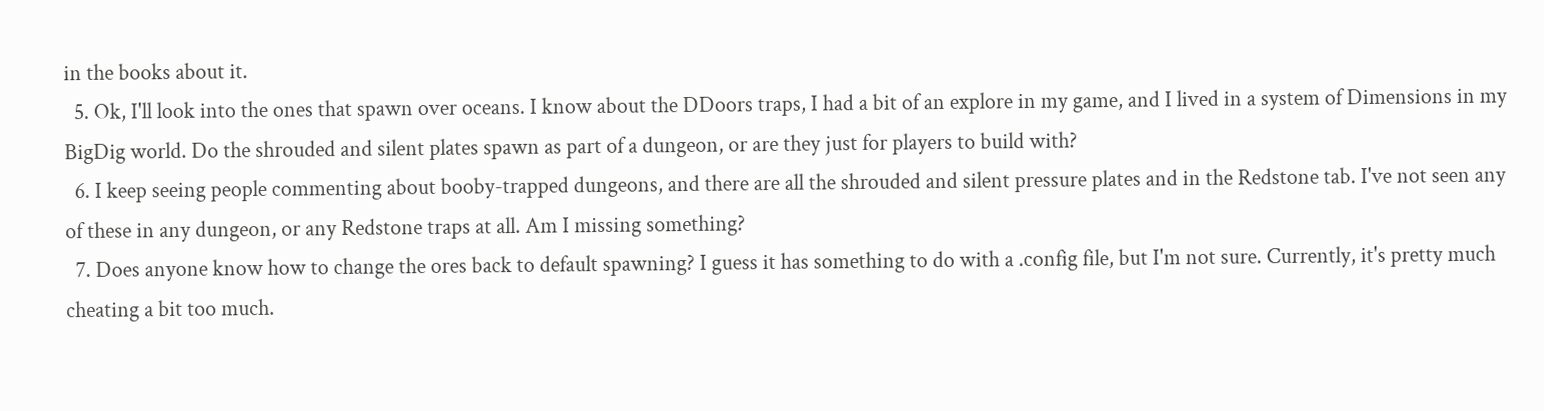in the books about it.
  5. Ok, I'll look into the ones that spawn over oceans. I know about the DDoors traps, I had a bit of an explore in my game, and I lived in a system of Dimensions in my BigDig world. Do the shrouded and silent plates spawn as part of a dungeon, or are they just for players to build with?
  6. I keep seeing people commenting about booby-trapped dungeons, and there are all the shrouded and silent pressure plates and in the Redstone tab. I've not seen any of these in any dungeon, or any Redstone traps at all. Am I missing something?
  7. Does anyone know how to change the ores back to default spawning? I guess it has something to do with a .config file, but I'm not sure. Currently, it's pretty much cheating a bit too much.